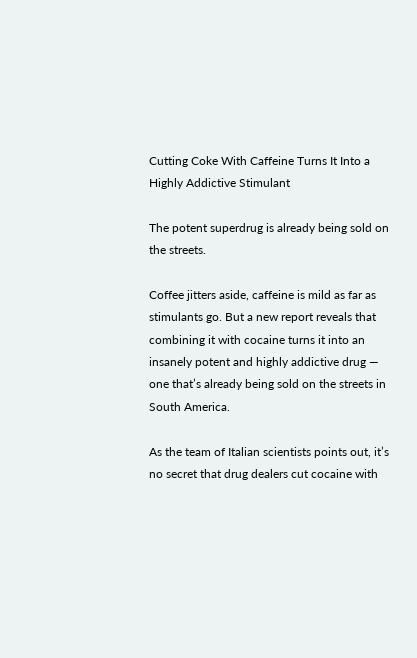Cutting Coke With Caffeine Turns It Into a Highly Addictive Stimulant

The potent superdrug is already being sold on the streets.

Coffee jitters aside, caffeine is mild as far as stimulants go. But a new report reveals that combining it with cocaine turns it into an insanely potent and highly addictive drug — one that’s already being sold on the streets in South America.

As the team of Italian scientists points out, it’s no secret that drug dealers cut cocaine with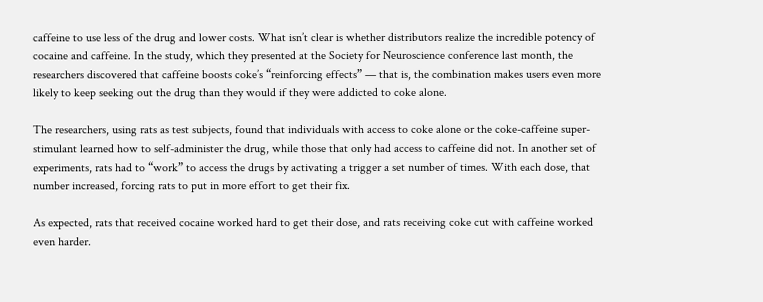caffeine to use less of the drug and lower costs. What isn’t clear is whether distributors realize the incredible potency of cocaine and caffeine. In the study, which they presented at the Society for Neuroscience conference last month, the researchers discovered that caffeine boosts coke’s “reinforcing effects” — that is, the combination makes users even more likely to keep seeking out the drug than they would if they were addicted to coke alone.

The researchers, using rats as test subjects, found that individuals with access to coke alone or the coke-caffeine super-stimulant learned how to self-administer the drug, while those that only had access to caffeine did not. In another set of experiments, rats had to “work” to access the drugs by activating a trigger a set number of times. With each dose, that number increased, forcing rats to put in more effort to get their fix.

As expected, rats that received cocaine worked hard to get their dose, and rats receiving coke cut with caffeine worked even harder.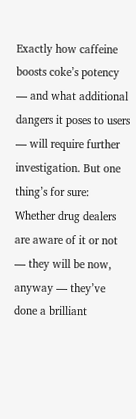Exactly how caffeine boosts coke’s potency — and what additional dangers it poses to users — will require further investigation. But one thing’s for sure: Whether drug dealers are aware of it or not — they will be now, anyway — they’ve done a brilliant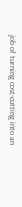job of turning cost-cutting into an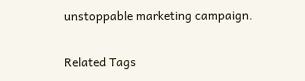unstoppable marketing campaign.

Related Tags